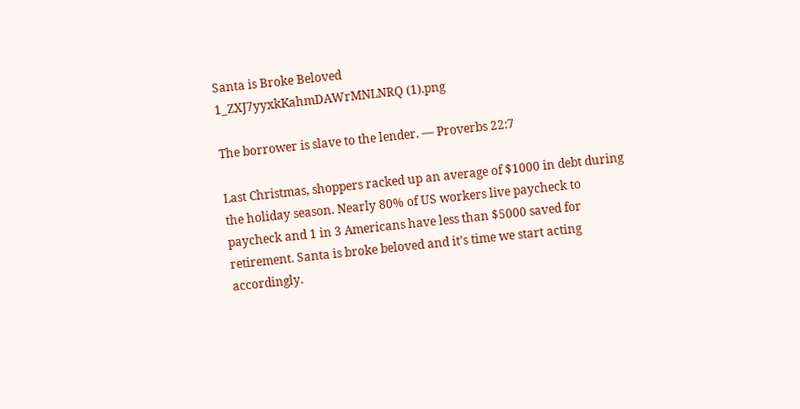Santa is Broke Beloved
1_ZXJ7yyxkKahmDAWrMNLNRQ (1).png

The borrower is slave to the lender. — Proverbs 22:7

Last Christmas, shoppers racked up an average of $1000 in debt during the holiday season. Nearly 80% of US workers live paycheck to paycheck and 1 in 3 Americans have less than $5000 saved for retirement. Santa is broke beloved and it’s time we start acting accordingly.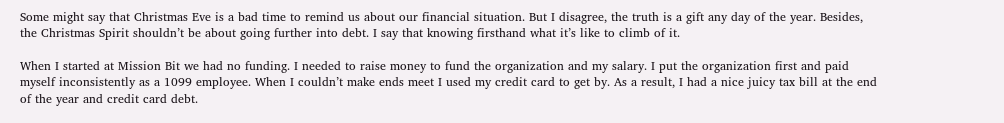Some might say that Christmas Eve is a bad time to remind us about our financial situation. But I disagree, the truth is a gift any day of the year. Besides, the Christmas Spirit shouldn’t be about going further into debt. I say that knowing firsthand what it’s like to climb of it.

When I started at Mission Bit we had no funding. I needed to raise money to fund the organization and my salary. I put the organization first and paid myself inconsistently as a 1099 employee. When I couldn’t make ends meet I used my credit card to get by. As a result, I had a nice juicy tax bill at the end of the year and credit card debt.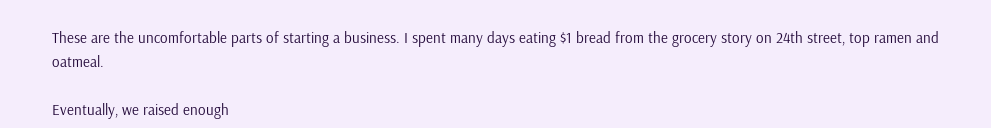These are the uncomfortable parts of starting a business. I spent many days eating $1 bread from the grocery story on 24th street, top ramen and oatmeal.

Eventually, we raised enough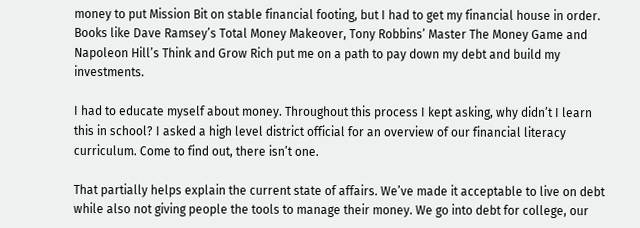money to put Mission Bit on stable financial footing, but I had to get my financial house in order. Books like Dave Ramsey’s Total Money Makeover, Tony Robbins’ Master The Money Game and Napoleon Hill’s Think and Grow Rich put me on a path to pay down my debt and build my investments.

I had to educate myself about money. Throughout this process I kept asking, why didn’t I learn this in school? I asked a high level district official for an overview of our financial literacy curriculum. Come to find out, there isn’t one.

That partially helps explain the current state of affairs. We’ve made it acceptable to live on debt while also not giving people the tools to manage their money. We go into debt for college, our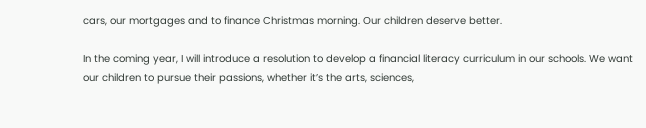cars, our mortgages and to finance Christmas morning. Our children deserve better.

In the coming year, I will introduce a resolution to develop a financial literacy curriculum in our schools. We want our children to pursue their passions, whether it’s the arts, sciences,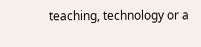teaching, technology or a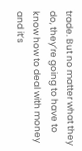trade. But no matter what they do, they’re going to have to know how to deal with money and it’s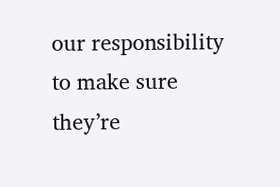our responsibility to make sure they’re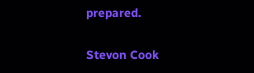prepared.

Stevon Cook